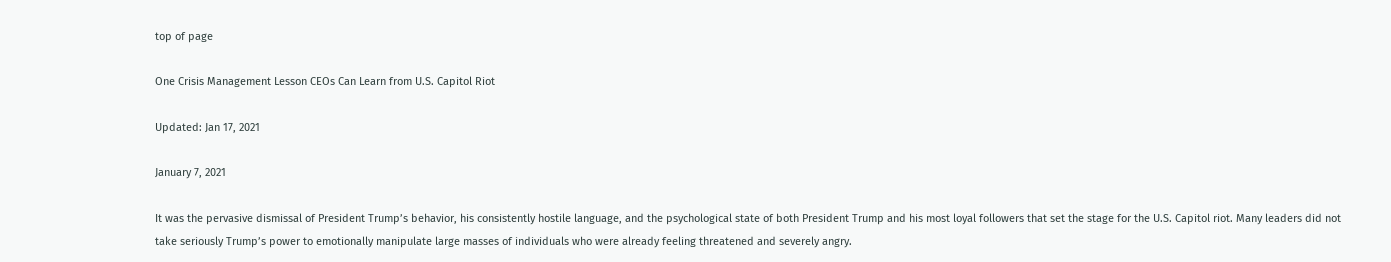top of page

One Crisis Management Lesson CEOs Can Learn from U.S. Capitol Riot

Updated: Jan 17, 2021

January 7, 2021

It was the pervasive dismissal of President Trump’s behavior, his consistently hostile language, and the psychological state of both President Trump and his most loyal followers that set the stage for the U.S. Capitol riot. Many leaders did not take seriously Trump’s power to emotionally manipulate large masses of individuals who were already feeling threatened and severely angry.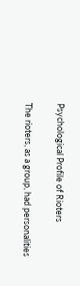Psychological Profile of Rioters

The rioters, as a group, had personalities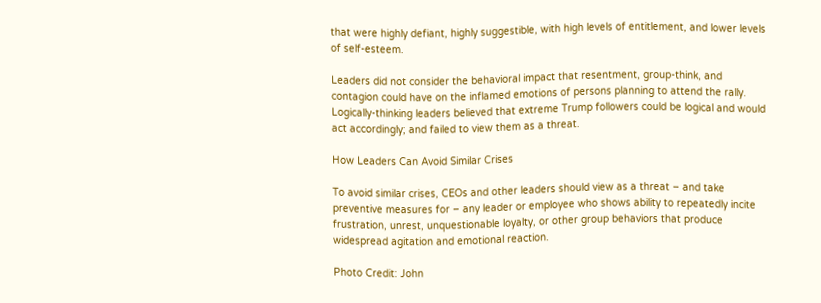that were highly defiant, highly suggestible, with high levels of entitlement, and lower levels of self-esteem.

Leaders did not consider the behavioral impact that resentment, group-think, and contagion could have on the inflamed emotions of persons planning to attend the rally. Logically-thinking leaders believed that extreme Trump followers could be logical and would act accordingly; and failed to view them as a threat.

How Leaders Can Avoid Similar Crises

To avoid similar crises, CEOs and other leaders should view as a threat – and take preventive measures for – any leader or employee who shows ability to repeatedly incite frustration, unrest, unquestionable loyalty, or other group behaviors that produce widespread agitation and emotional reaction.

Photo Credit: John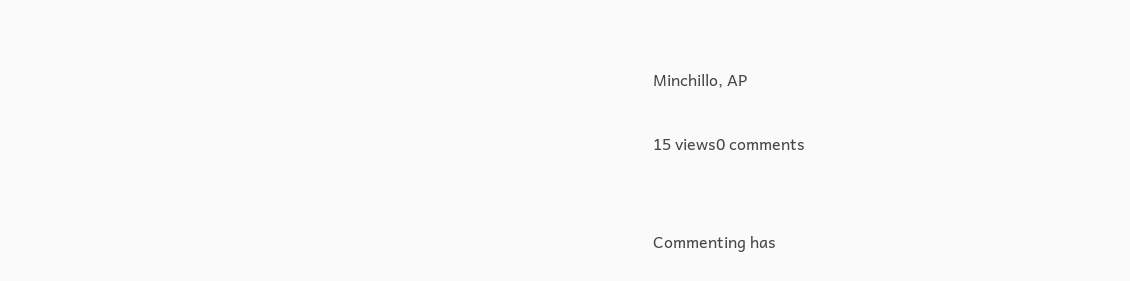Minchillo, AP

15 views0 comments


Commenting has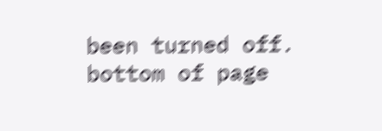been turned off.
bottom of page